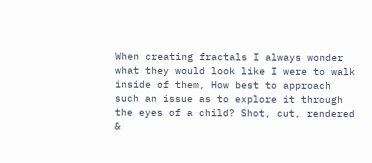When creating fractals I always wonder what they would look like I were to walk inside of them, How best to approach such an issue as to explore it through the eyes of a child? Shot, cut, rendered &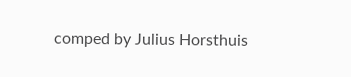comped by Julius Horsthuis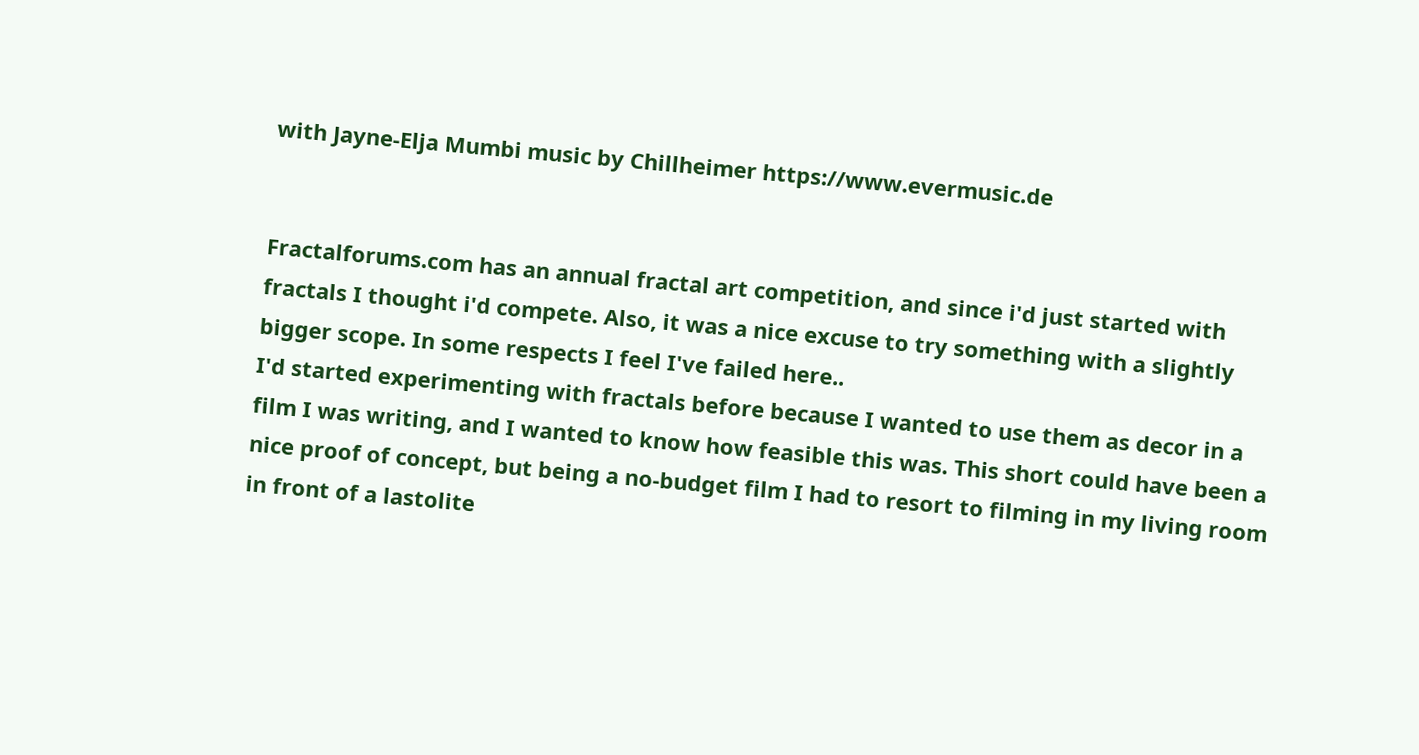with Jayne-Elja Mumbi music by Chillheimer https://www.evermusic.de


Fractalforums.com has an annual fractal art competition, and since i'd just started with fractals I thought i'd compete. Also, it was a nice excuse to try something with a slightly bigger scope. In some respects I feel I've failed here..
I'd started experimenting with fractals before because I wanted to use them as decor in a film I was writing, and I wanted to know how feasible this was. This short could have been a nice proof of concept, but being a no-budget film I had to resort to filming in my living room in front of a lastolite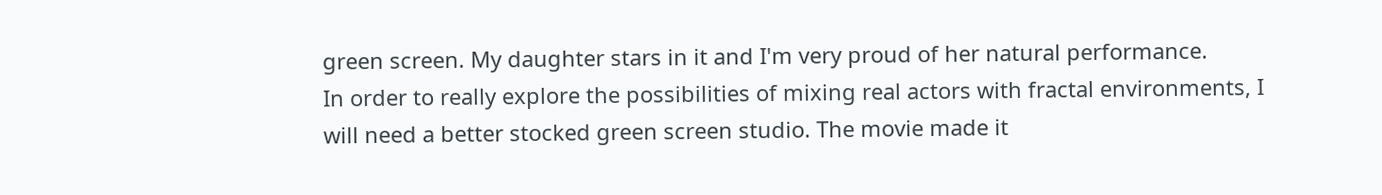green screen. My daughter stars in it and I'm very proud of her natural performance.
In order to really explore the possibilities of mixing real actors with fractal environments, I will need a better stocked green screen studio. The movie made it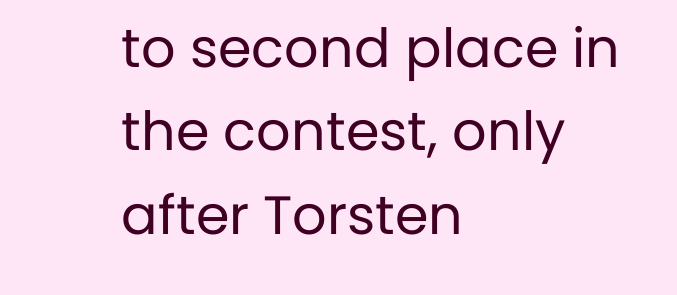to second place in the contest, only after Torsten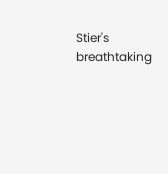Stier's breathtaking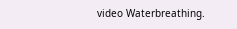video Waterbreathing.